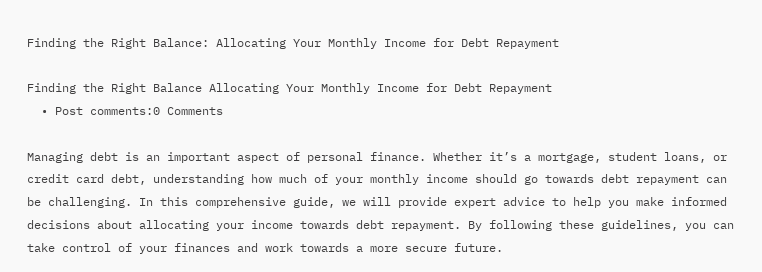Finding the Right Balance: Allocating Your Monthly Income for Debt Repayment

Finding the Right Balance Allocating Your Monthly Income for Debt Repayment
  • Post comments:0 Comments

Managing debt is an important aspect of personal finance. Whether it’s a mortgage, student loans, or credit card debt, understanding how much of your monthly income should go towards debt repayment can be challenging. In this comprehensive guide, we will provide expert advice to help you make informed decisions about allocating your income towards debt repayment. By following these guidelines, you can take control of your finances and work towards a more secure future.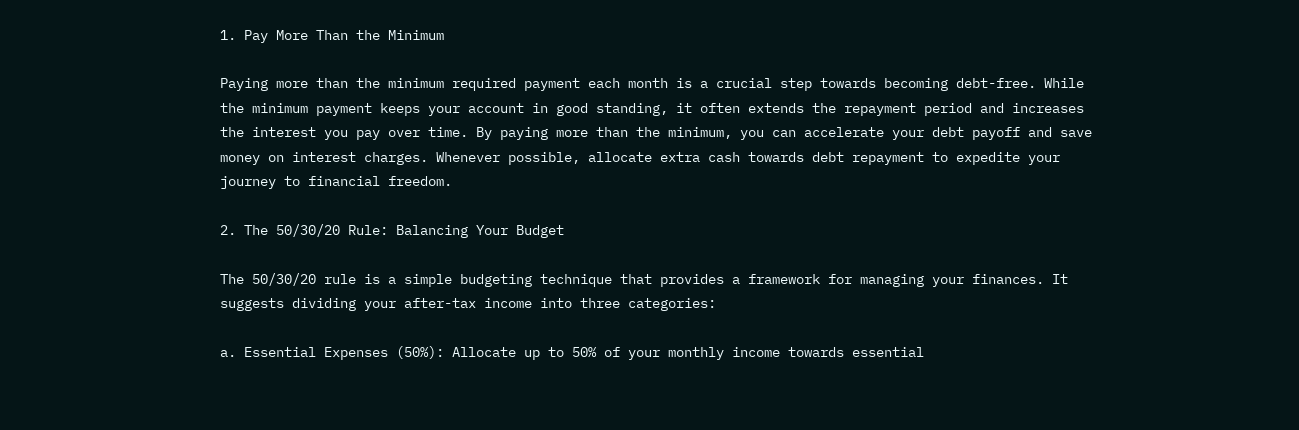1. Pay More Than the Minimum

Paying more than the minimum required payment each month is a crucial step towards becoming debt-free. While the minimum payment keeps your account in good standing, it often extends the repayment period and increases the interest you pay over time. By paying more than the minimum, you can accelerate your debt payoff and save money on interest charges. Whenever possible, allocate extra cash towards debt repayment to expedite your journey to financial freedom.

2. The 50/30/20 Rule: Balancing Your Budget

The 50/30/20 rule is a simple budgeting technique that provides a framework for managing your finances. It suggests dividing your after-tax income into three categories:

a. Essential Expenses (50%): Allocate up to 50% of your monthly income towards essential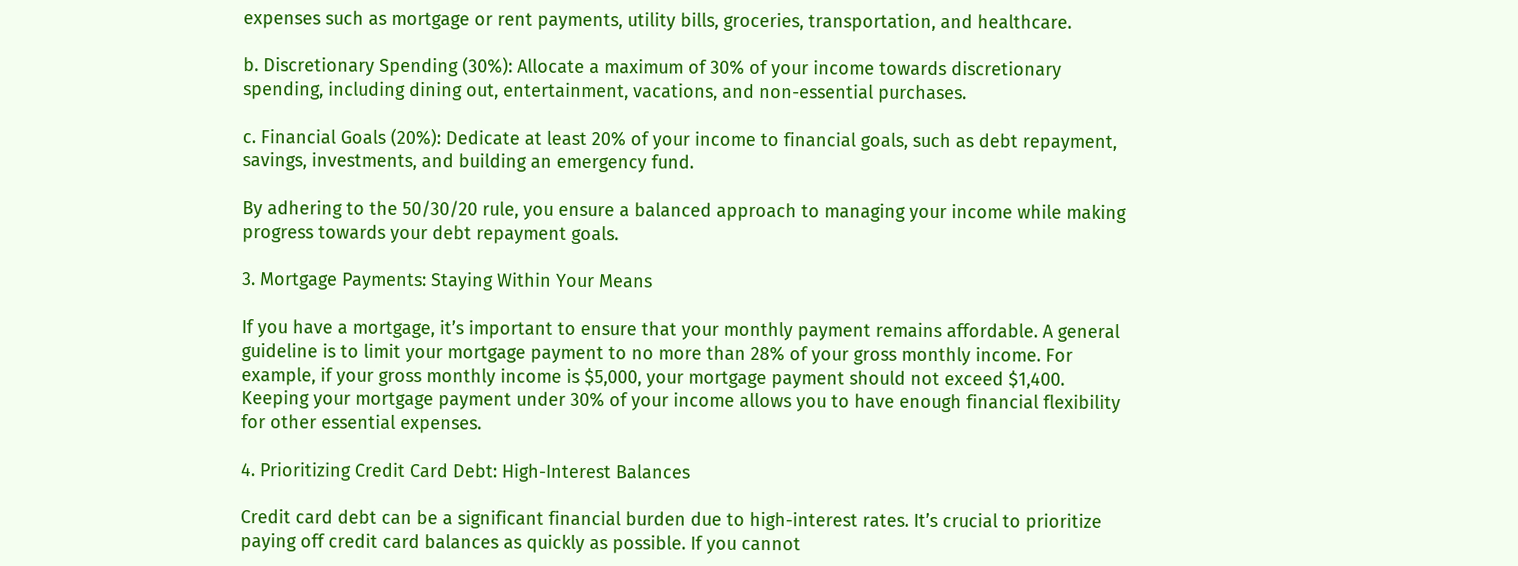expenses such as mortgage or rent payments, utility bills, groceries, transportation, and healthcare.

b. Discretionary Spending (30%): Allocate a maximum of 30% of your income towards discretionary spending, including dining out, entertainment, vacations, and non-essential purchases.

c. Financial Goals (20%): Dedicate at least 20% of your income to financial goals, such as debt repayment, savings, investments, and building an emergency fund.

By adhering to the 50/30/20 rule, you ensure a balanced approach to managing your income while making progress towards your debt repayment goals.

3. Mortgage Payments: Staying Within Your Means

If you have a mortgage, it’s important to ensure that your monthly payment remains affordable. A general guideline is to limit your mortgage payment to no more than 28% of your gross monthly income. For example, if your gross monthly income is $5,000, your mortgage payment should not exceed $1,400. Keeping your mortgage payment under 30% of your income allows you to have enough financial flexibility for other essential expenses.

4. Prioritizing Credit Card Debt: High-Interest Balances

Credit card debt can be a significant financial burden due to high-interest rates. It’s crucial to prioritize paying off credit card balances as quickly as possible. If you cannot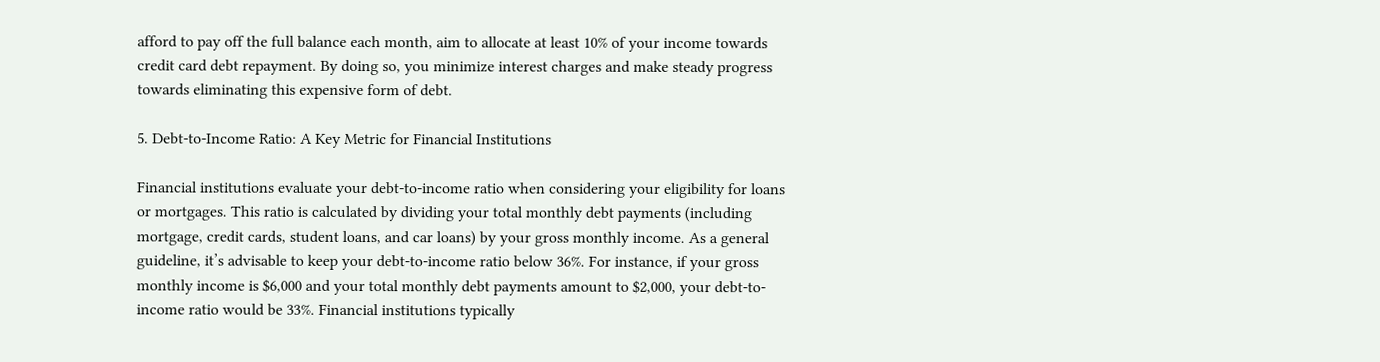afford to pay off the full balance each month, aim to allocate at least 10% of your income towards credit card debt repayment. By doing so, you minimize interest charges and make steady progress towards eliminating this expensive form of debt.

5. Debt-to-Income Ratio: A Key Metric for Financial Institutions

Financial institutions evaluate your debt-to-income ratio when considering your eligibility for loans or mortgages. This ratio is calculated by dividing your total monthly debt payments (including mortgage, credit cards, student loans, and car loans) by your gross monthly income. As a general guideline, it’s advisable to keep your debt-to-income ratio below 36%. For instance, if your gross monthly income is $6,000 and your total monthly debt payments amount to $2,000, your debt-to-income ratio would be 33%. Financial institutions typically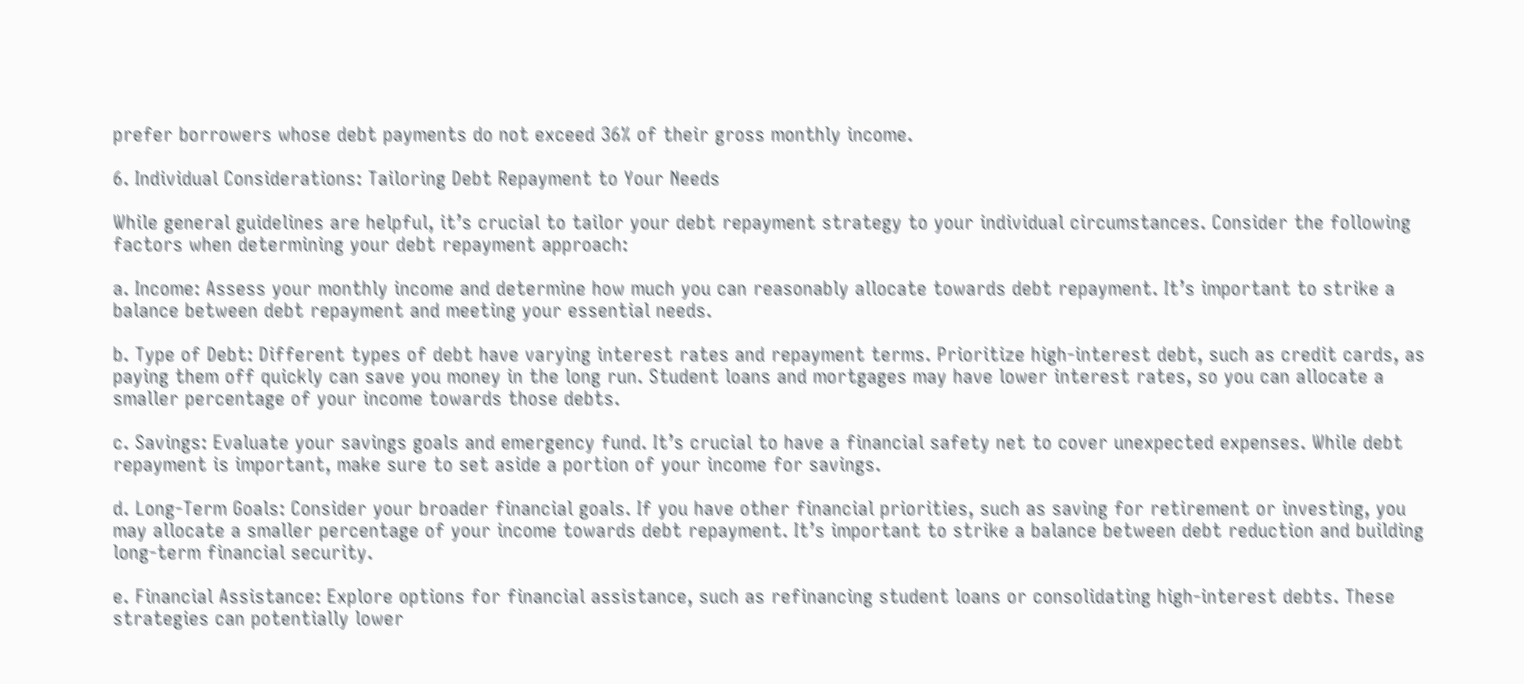prefer borrowers whose debt payments do not exceed 36% of their gross monthly income.

6. Individual Considerations: Tailoring Debt Repayment to Your Needs

While general guidelines are helpful, it’s crucial to tailor your debt repayment strategy to your individual circumstances. Consider the following factors when determining your debt repayment approach:

a. Income: Assess your monthly income and determine how much you can reasonably allocate towards debt repayment. It’s important to strike a balance between debt repayment and meeting your essential needs.

b. Type of Debt: Different types of debt have varying interest rates and repayment terms. Prioritize high-interest debt, such as credit cards, as paying them off quickly can save you money in the long run. Student loans and mortgages may have lower interest rates, so you can allocate a smaller percentage of your income towards those debts.

c. Savings: Evaluate your savings goals and emergency fund. It’s crucial to have a financial safety net to cover unexpected expenses. While debt repayment is important, make sure to set aside a portion of your income for savings.

d. Long-Term Goals: Consider your broader financial goals. If you have other financial priorities, such as saving for retirement or investing, you may allocate a smaller percentage of your income towards debt repayment. It’s important to strike a balance between debt reduction and building long-term financial security.

e. Financial Assistance: Explore options for financial assistance, such as refinancing student loans or consolidating high-interest debts. These strategies can potentially lower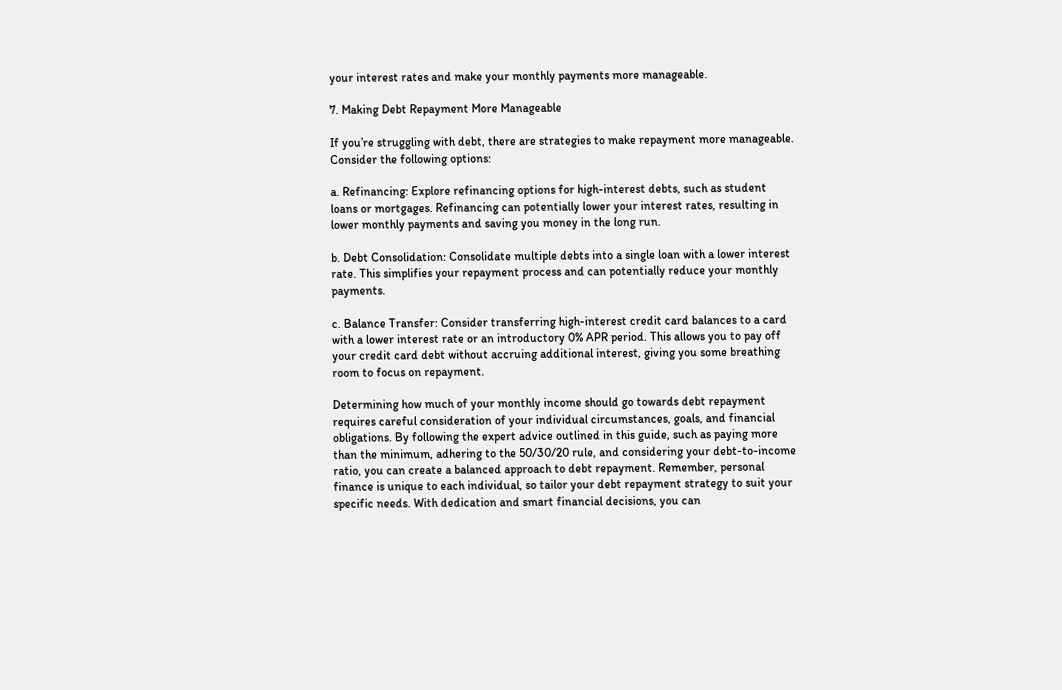your interest rates and make your monthly payments more manageable.

7. Making Debt Repayment More Manageable

If you’re struggling with debt, there are strategies to make repayment more manageable. Consider the following options:

a. Refinancing: Explore refinancing options for high-interest debts, such as student loans or mortgages. Refinancing can potentially lower your interest rates, resulting in lower monthly payments and saving you money in the long run.

b. Debt Consolidation: Consolidate multiple debts into a single loan with a lower interest rate. This simplifies your repayment process and can potentially reduce your monthly payments.

c. Balance Transfer: Consider transferring high-interest credit card balances to a card with a lower interest rate or an introductory 0% APR period. This allows you to pay off your credit card debt without accruing additional interest, giving you some breathing room to focus on repayment.

Determining how much of your monthly income should go towards debt repayment requires careful consideration of your individual circumstances, goals, and financial obligations. By following the expert advice outlined in this guide, such as paying more than the minimum, adhering to the 50/30/20 rule, and considering your debt-to-income ratio, you can create a balanced approach to debt repayment. Remember, personal finance is unique to each individual, so tailor your debt repayment strategy to suit your specific needs. With dedication and smart financial decisions, you can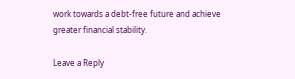work towards a debt-free future and achieve greater financial stability.

Leave a Reply